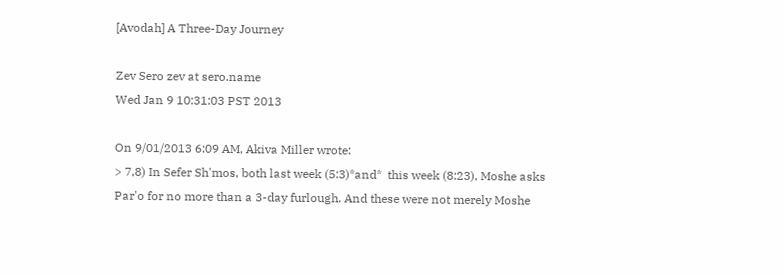[Avodah] A Three-Day Journey

Zev Sero zev at sero.name
Wed Jan 9 10:31:03 PST 2013

On 9/01/2013 6:09 AM, Akiva Miller wrote:
> 7,8) In Sefer Sh'mos, both last week (5:3)*and*  this week (8:23), Moshe asks Par'o for no more than a 3-day furlough. And these were not merely Moshe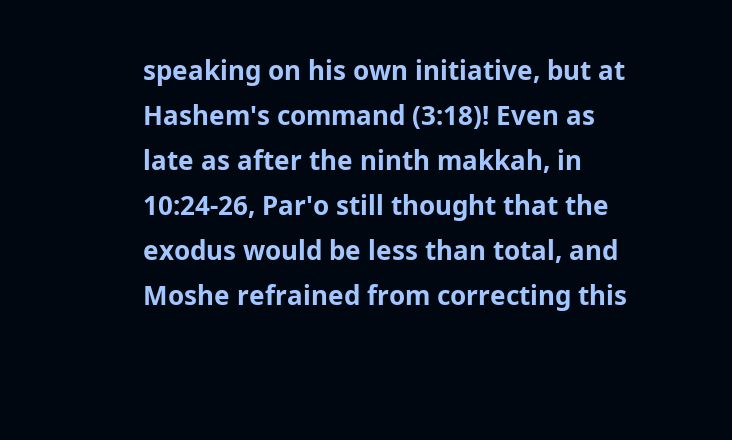speaking on his own initiative, but at Hashem's command (3:18)! Even as late as after the ninth makkah, in 10:24-26, Par'o still thought that the exodus would be less than total, and Moshe refrained from correcting this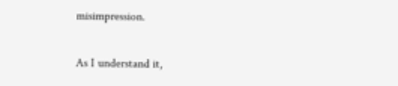misimpression.

As I understand it,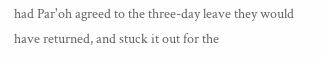had Par'oh agreed to the three-day leave they would
have returned, and stuck it out for the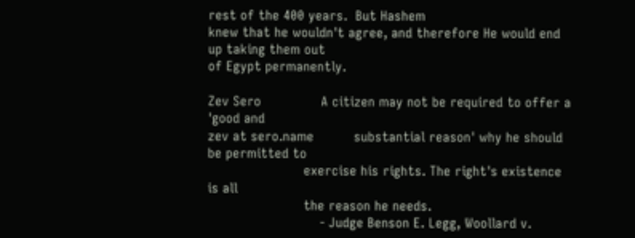rest of the 400 years.  But Hashem
knew that he wouldn't agree, and therefore He would end up taking them out
of Egypt permanently.

Zev Sero               A citizen may not be required to offer a 'good and
zev at sero.name          substantial reason' why he should be permitted to
                        exercise his rights. The right's existence is all
                        the reason he needs.
                            - Judge Benson E. Legg, Woollard v.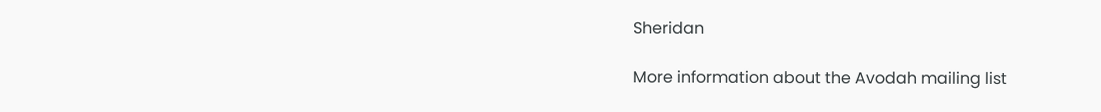Sheridan

More information about the Avodah mailing list